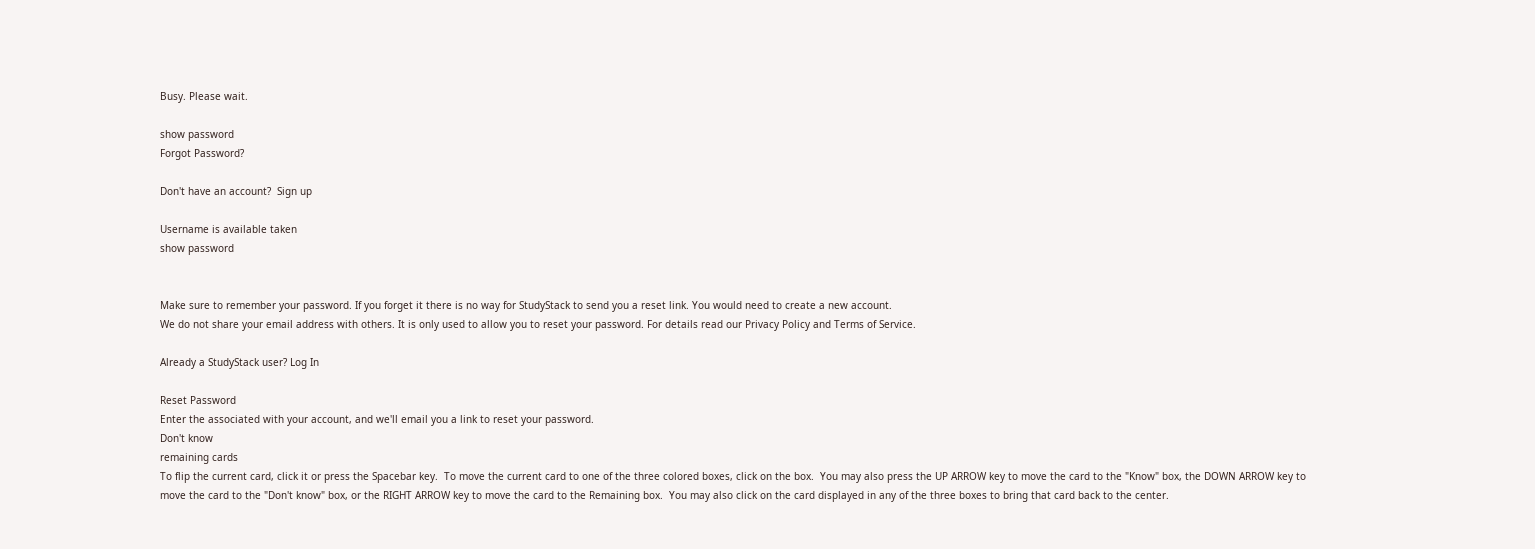Busy. Please wait.

show password
Forgot Password?

Don't have an account?  Sign up

Username is available taken
show password


Make sure to remember your password. If you forget it there is no way for StudyStack to send you a reset link. You would need to create a new account.
We do not share your email address with others. It is only used to allow you to reset your password. For details read our Privacy Policy and Terms of Service.

Already a StudyStack user? Log In

Reset Password
Enter the associated with your account, and we'll email you a link to reset your password.
Don't know
remaining cards
To flip the current card, click it or press the Spacebar key.  To move the current card to one of the three colored boxes, click on the box.  You may also press the UP ARROW key to move the card to the "Know" box, the DOWN ARROW key to move the card to the "Don't know" box, or the RIGHT ARROW key to move the card to the Remaining box.  You may also click on the card displayed in any of the three boxes to bring that card back to the center.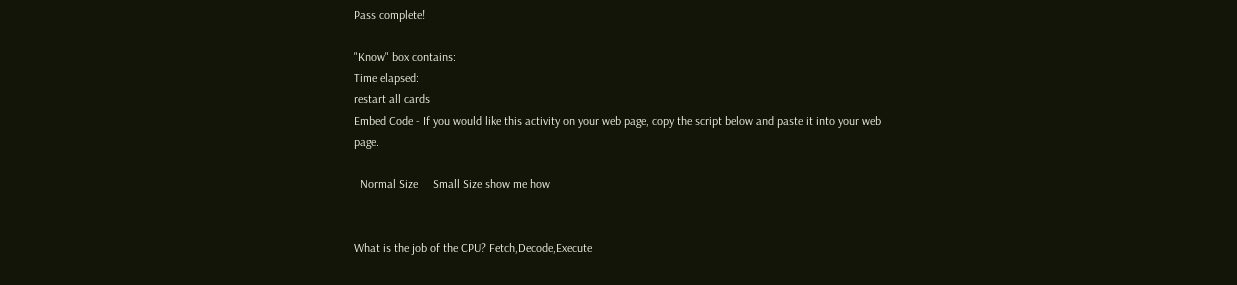Pass complete!

"Know" box contains:
Time elapsed:
restart all cards
Embed Code - If you would like this activity on your web page, copy the script below and paste it into your web page.

  Normal Size     Small Size show me how


What is the job of the CPU? Fetch,Decode,Execute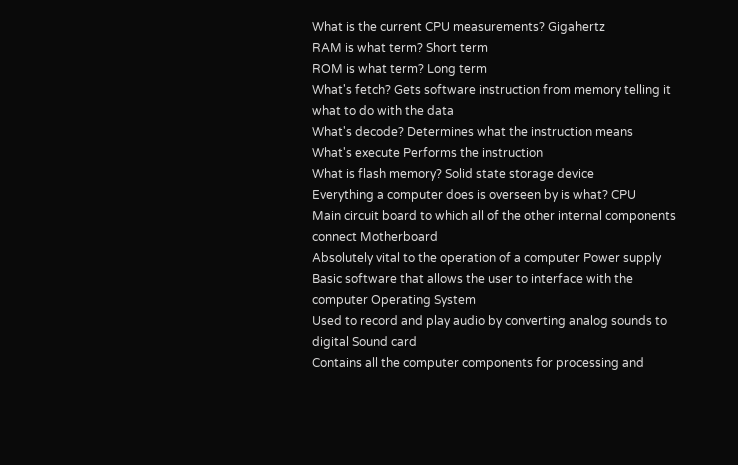What is the current CPU measurements? Gigahertz
RAM is what term? Short term
ROM is what term? Long term
What's fetch? Gets software instruction from memory telling it what to do with the data
What's decode? Determines what the instruction means
What's execute Performs the instruction
What is flash memory? Solid state storage device
Everything a computer does is overseen by is what? CPU
Main circuit board to which all of the other internal components connect Motherboard
Absolutely vital to the operation of a computer Power supply
Basic software that allows the user to interface with the computer Operating System
Used to record and play audio by converting analog sounds to digital Sound card
Contains all the computer components for processing and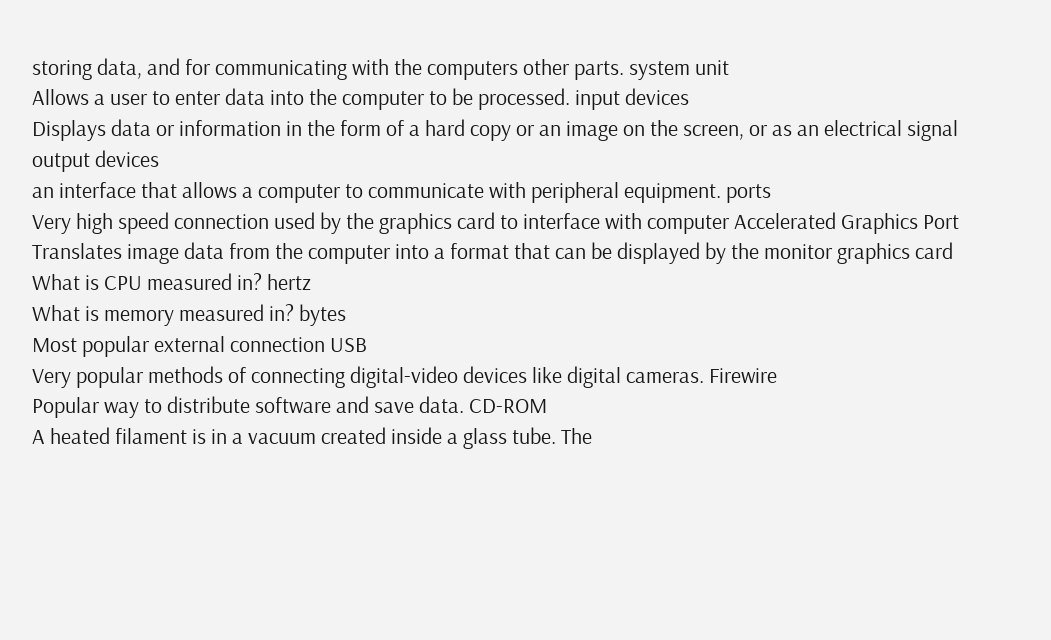storing data, and for communicating with the computers other parts. system unit
Allows a user to enter data into the computer to be processed. input devices
Displays data or information in the form of a hard copy or an image on the screen, or as an electrical signal output devices
an interface that allows a computer to communicate with peripheral equipment. ports
Very high speed connection used by the graphics card to interface with computer Accelerated Graphics Port
Translates image data from the computer into a format that can be displayed by the monitor graphics card
What is CPU measured in? hertz
What is memory measured in? bytes
Most popular external connection USB
Very popular methods of connecting digital-video devices like digital cameras. Firewire
Popular way to distribute software and save data. CD-ROM
A heated filament is in a vacuum created inside a glass tube. The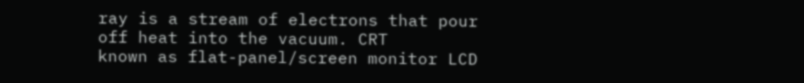ray is a stream of electrons that pour off heat into the vacuum. CRT
known as flat-panel/screen monitor LCD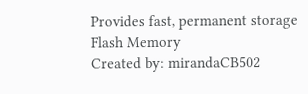Provides fast, permanent storage Flash Memory
Created by: mirandaCB502